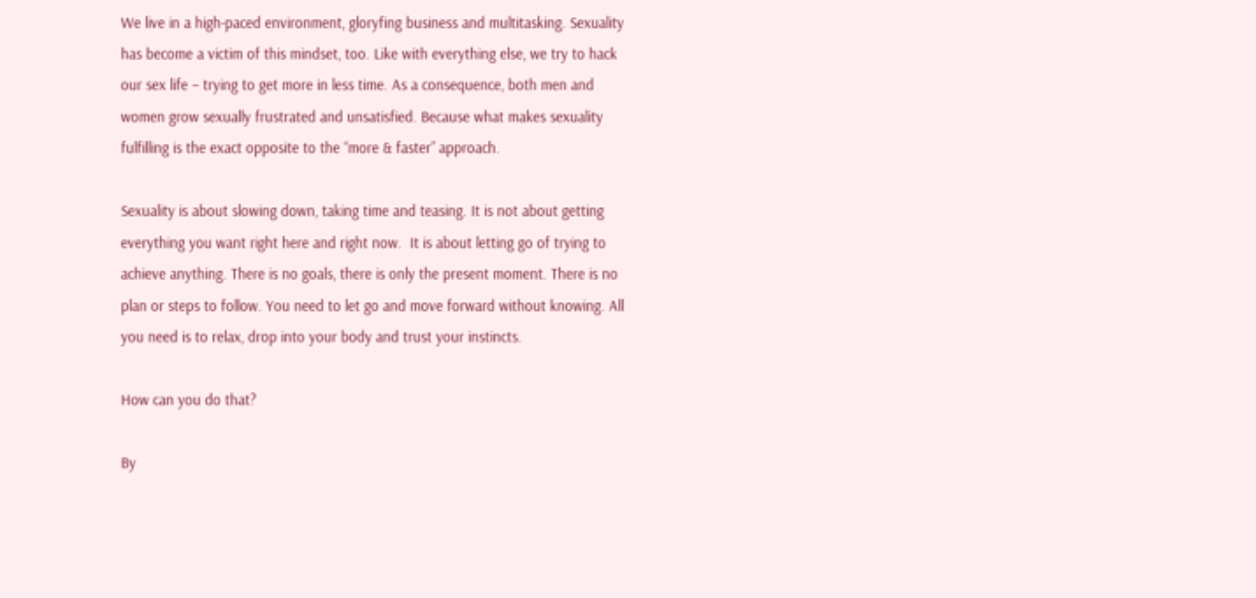We live in a high-paced environment, gloryfing business and multitasking. Sexuality has become a victim of this mindset, too. Like with everything else, we try to hack our sex life – trying to get more in less time. As a consequence, both men and women grow sexually frustrated and unsatisfied. Because what makes sexuality fulfilling is the exact opposite to the “more & faster” approach.

Sexuality is about slowing down, taking time and teasing. It is not about getting everything you want right here and right now.  It is about letting go of trying to achieve anything. There is no goals, there is only the present moment. There is no plan or steps to follow. You need to let go and move forward without knowing. All you need is to relax, drop into your body and trust your instincts.

How can you do that?

By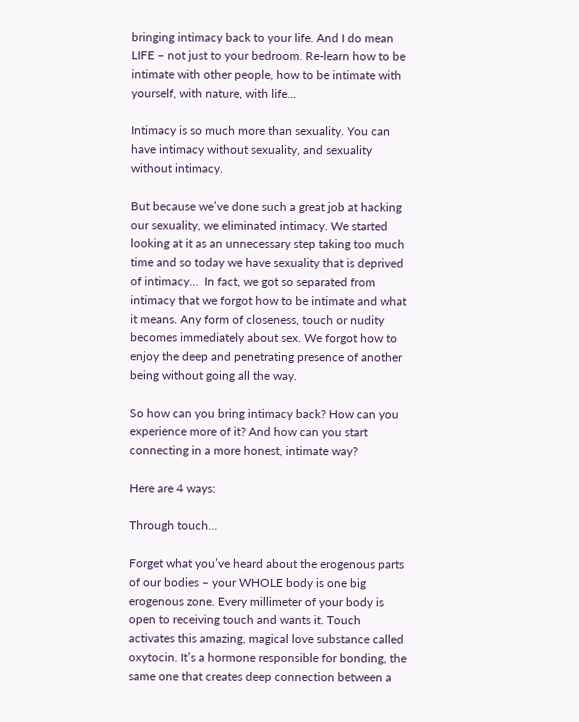bringing intimacy back to your life. And I do mean LIFE – not just to your bedroom. Re-learn how to be intimate with other people, how to be intimate with yourself, with nature, with life…

Intimacy is so much more than sexuality. You can have intimacy without sexuality, and sexuality without intimacy.

But because we’ve done such a great job at hacking our sexuality, we eliminated intimacy. We started looking at it as an unnecessary step taking too much time and so today we have sexuality that is deprived of intimacy…  In fact, we got so separated from intimacy that we forgot how to be intimate and what it means. Any form of closeness, touch or nudity becomes immediately about sex. We forgot how to enjoy the deep and penetrating presence of another being without going all the way.

So how can you bring intimacy back? How can you experience more of it? And how can you start connecting in a more honest, intimate way?

Here are 4 ways:

Through touch…

Forget what you’ve heard about the erogenous parts of our bodies – your WHOLE body is one big erogenous zone. Every millimeter of your body is open to receiving touch and wants it. Touch activates this amazing, magical love substance called oxytocin. It’s a hormone responsible for bonding, the same one that creates deep connection between a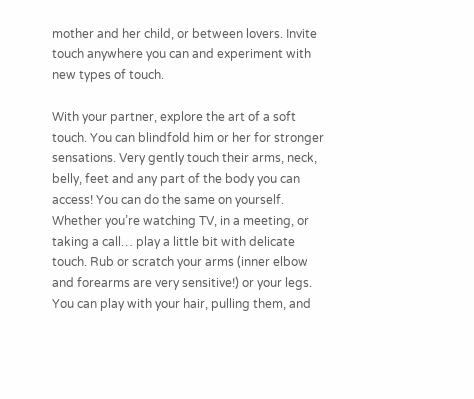mother and her child, or between lovers. Invite touch anywhere you can and experiment with new types of touch.

With your partner, explore the art of a soft touch. You can blindfold him or her for stronger sensations. Very gently touch their arms, neck, belly, feet and any part of the body you can access! You can do the same on yourself. Whether you’re watching TV, in a meeting, or taking a call… play a little bit with delicate touch. Rub or scratch your arms (inner elbow and forearms are very sensitive!) or your legs. You can play with your hair, pulling them, and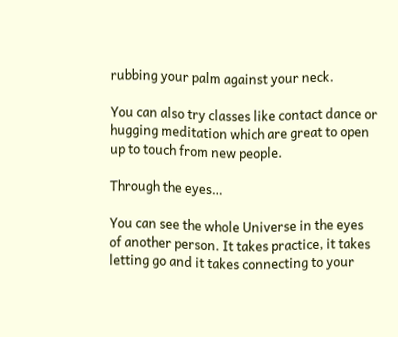rubbing your palm against your neck.

You can also try classes like contact dance or hugging meditation which are great to open up to touch from new people.

Through the eyes…

You can see the whole Universe in the eyes of another person. It takes practice, it takes letting go and it takes connecting to your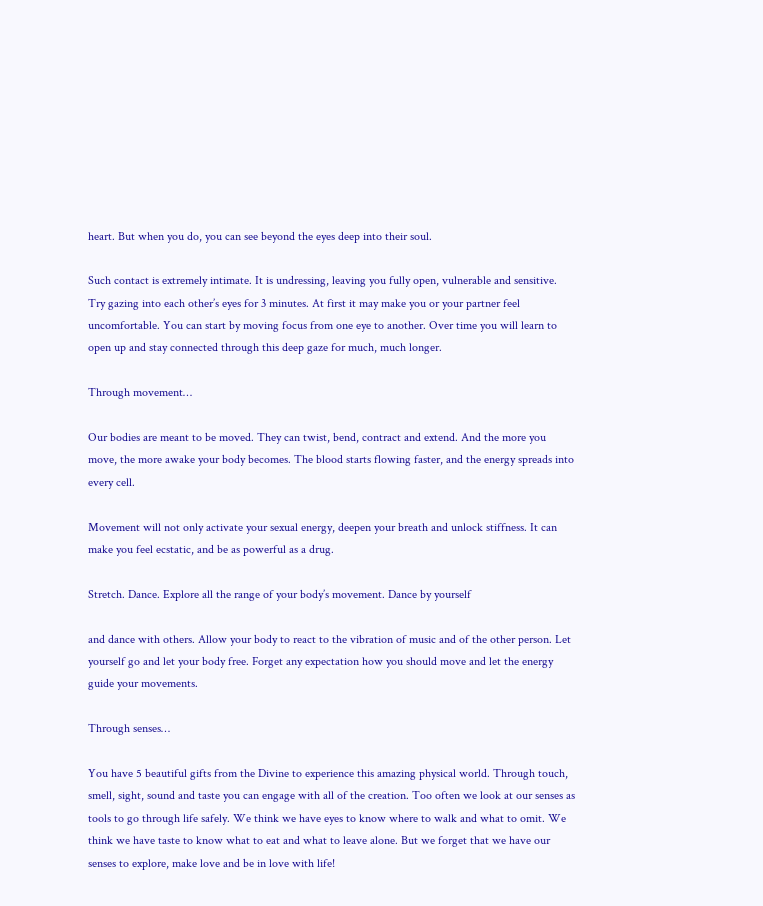heart. But when you do, you can see beyond the eyes deep into their soul.

Such contact is extremely intimate. It is undressing, leaving you fully open, vulnerable and sensitive. Try gazing into each other’s eyes for 3 minutes. At first it may make you or your partner feel uncomfortable. You can start by moving focus from one eye to another. Over time you will learn to open up and stay connected through this deep gaze for much, much longer.

Through movement…

Our bodies are meant to be moved. They can twist, bend, contract and extend. And the more you move, the more awake your body becomes. The blood starts flowing faster, and the energy spreads into every cell.

Movement will not only activate your sexual energy, deepen your breath and unlock stiffness. It can make you feel ecstatic, and be as powerful as a drug.

Stretch. Dance. Explore all the range of your body’s movement. Dance by yourself

and dance with others. Allow your body to react to the vibration of music and of the other person. Let yourself go and let your body free. Forget any expectation how you should move and let the energy guide your movements.

Through senses…

You have 5 beautiful gifts from the Divine to experience this amazing physical world. Through touch, smell, sight, sound and taste you can engage with all of the creation. Too often we look at our senses as tools to go through life safely. We think we have eyes to know where to walk and what to omit. We think we have taste to know what to eat and what to leave alone. But we forget that we have our senses to explore, make love and be in love with life!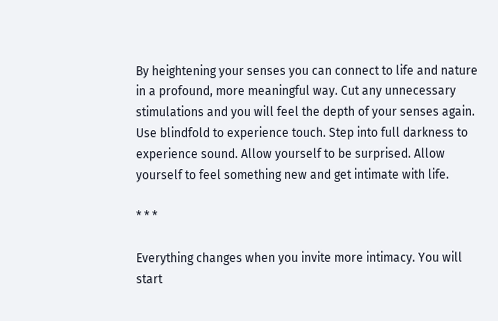By heightening your senses you can connect to life and nature in a profound, more meaningful way. Cut any unnecessary stimulations and you will feel the depth of your senses again. Use blindfold to experience touch. Step into full darkness to experience sound. Allow yourself to be surprised. Allow yourself to feel something new and get intimate with life.

* * *

Everything changes when you invite more intimacy. You will start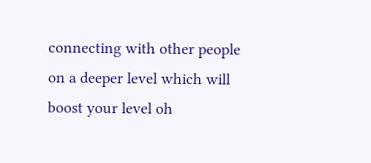connecting with other people on a deeper level which will boost your level oh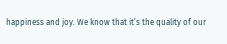happiness and joy. We know that it’s the quality of our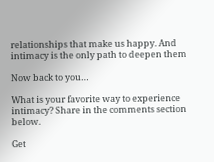relationships that make us happy. And intimacy is the only path to deepen them

Now back to you…

What is your favorite way to experience intimacy? Share in the comments section below.

Get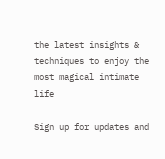the latest insights & techniques to enjoy the most magical intimate life

Sign up for updates and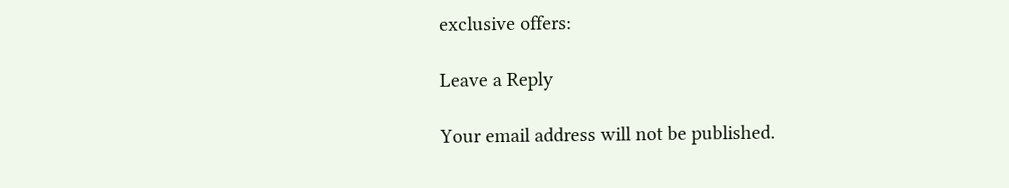exclusive offers:

Leave a Reply

Your email address will not be published.